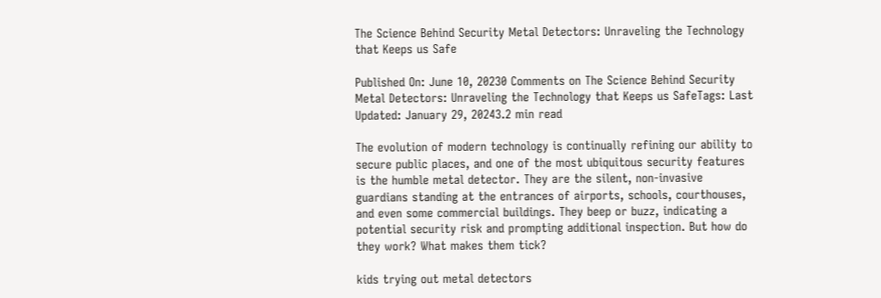The Science Behind Security Metal Detectors: Unraveling the Technology that Keeps us Safe

Published On: June 10, 20230 Comments on The Science Behind Security Metal Detectors: Unraveling the Technology that Keeps us SafeTags: Last Updated: January 29, 20243.2 min read

The evolution of modern technology is continually refining our ability to secure public places, and one of the most ubiquitous security features is the humble metal detector. They are the silent, non-invasive guardians standing at the entrances of airports, schools, courthouses, and even some commercial buildings. They beep or buzz, indicating a potential security risk and prompting additional inspection. But how do they work? What makes them tick?

kids trying out metal detectors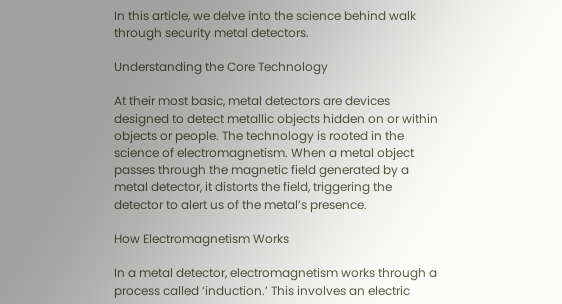In this article, we delve into the science behind walk through security metal detectors.

Understanding the Core Technology

At their most basic, metal detectors are devices designed to detect metallic objects hidden on or within objects or people. The technology is rooted in the science of electromagnetism. When a metal object passes through the magnetic field generated by a metal detector, it distorts the field, triggering the detector to alert us of the metal’s presence.

How Electromagnetism Works

In a metal detector, electromagnetism works through a process called ‘induction.’ This involves an electric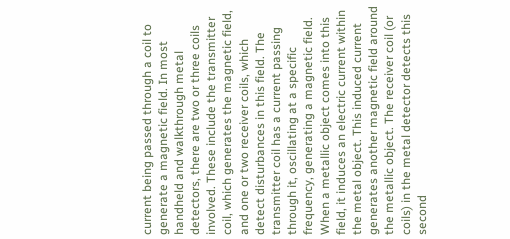current being passed through a coil to generate a magnetic field. In most handheld and walkthrough metal detectors, there are two or three coils involved. These include the transmitter coil, which generates the magnetic field, and one or two receiver coils, which detect disturbances in this field. The transmitter coil has a current passing through it, oscillating at a specific frequency, generating a magnetic field. When a metallic object comes into this field, it induces an electric current within the metal object. This induced current generates another magnetic field around the metallic object. The receiver coil (or coils) in the metal detector detects this second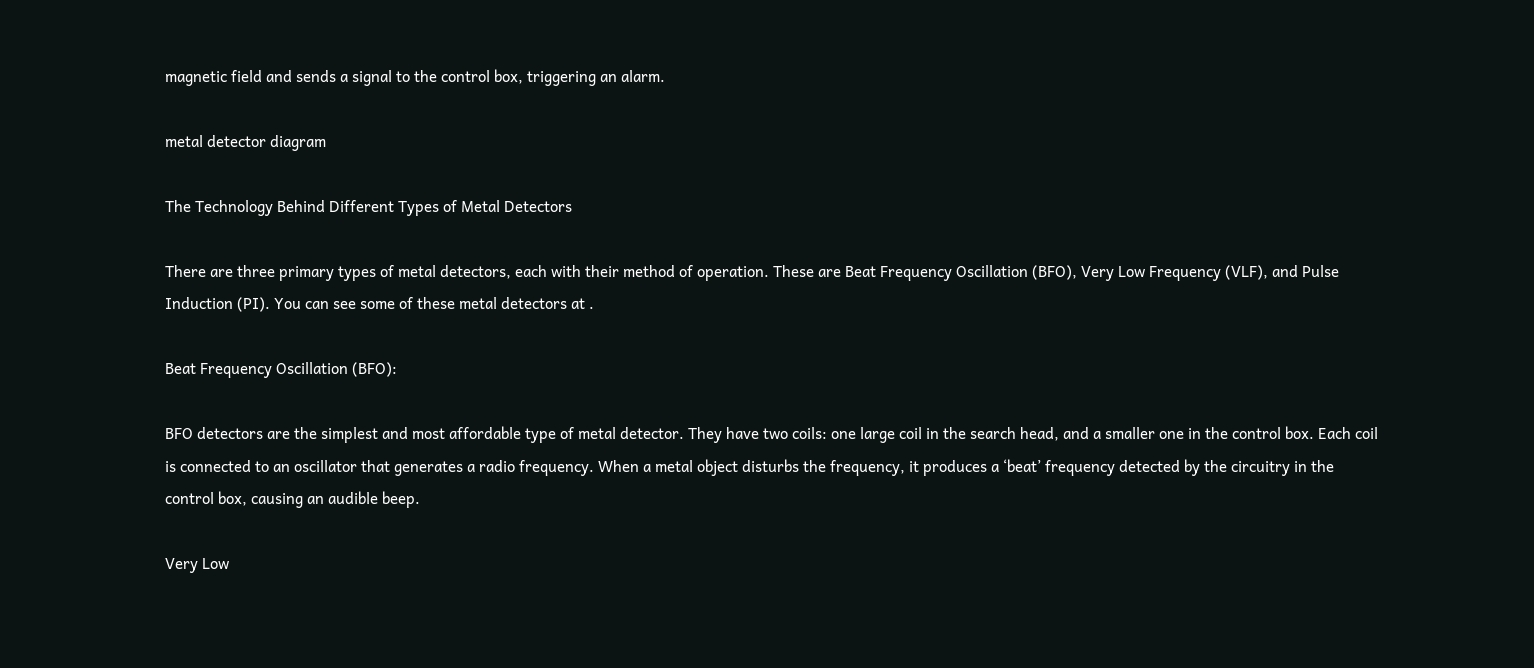magnetic field and sends a signal to the control box, triggering an alarm.

metal detector diagram

The Technology Behind Different Types of Metal Detectors

There are three primary types of metal detectors, each with their method of operation. These are Beat Frequency Oscillation (BFO), Very Low Frequency (VLF), and Pulse Induction (PI). You can see some of these metal detectors at .

Beat Frequency Oscillation (BFO):

BFO detectors are the simplest and most affordable type of metal detector. They have two coils: one large coil in the search head, and a smaller one in the control box. Each coil is connected to an oscillator that generates a radio frequency. When a metal object disturbs the frequency, it produces a ‘beat’ frequency detected by the circuitry in the control box, causing an audible beep.

Very Low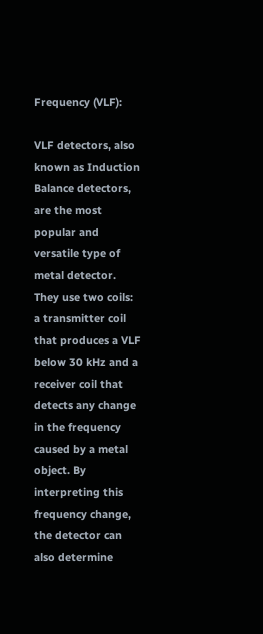Frequency (VLF):

VLF detectors, also known as Induction Balance detectors, are the most popular and versatile type of metal detector. They use two coils: a transmitter coil that produces a VLF below 30 kHz and a receiver coil that detects any change in the frequency caused by a metal object. By interpreting this frequency change, the detector can also determine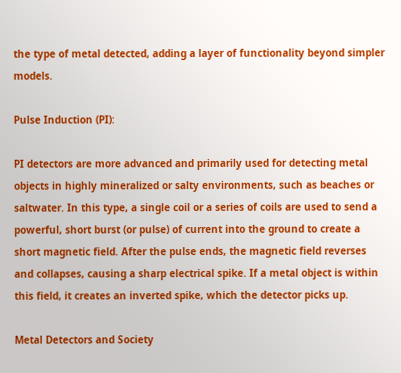the type of metal detected, adding a layer of functionality beyond simpler models.

Pulse Induction (PI):

PI detectors are more advanced and primarily used for detecting metal objects in highly mineralized or salty environments, such as beaches or saltwater. In this type, a single coil or a series of coils are used to send a powerful, short burst (or pulse) of current into the ground to create a short magnetic field. After the pulse ends, the magnetic field reverses and collapses, causing a sharp electrical spike. If a metal object is within this field, it creates an inverted spike, which the detector picks up.

Metal Detectors and Society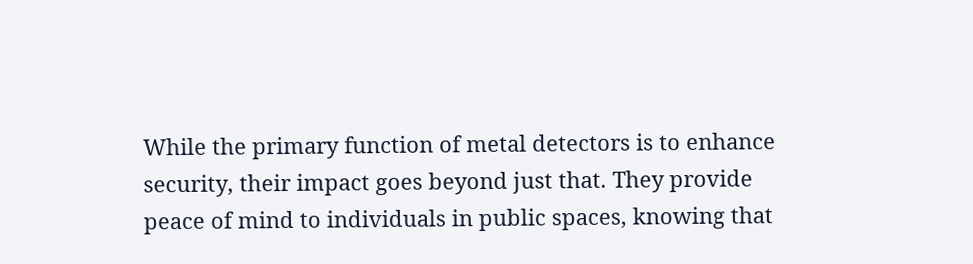While the primary function of metal detectors is to enhance security, their impact goes beyond just that. They provide peace of mind to individuals in public spaces, knowing that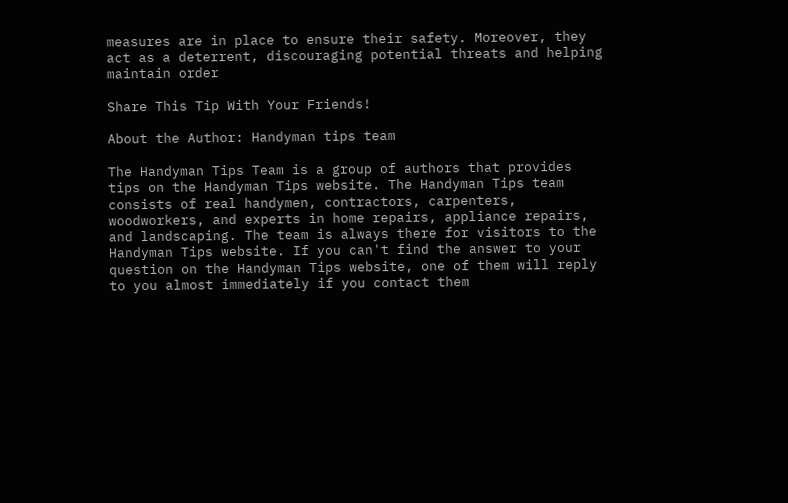measures are in place to ensure their safety. Moreover, they act as a deterrent, discouraging potential threats and helping maintain order

Share This Tip With Your Friends!

About the Author: Handyman tips team

The Handyman Tips Team is a group of authors that provides tips on the Handyman Tips website. The Handyman Tips team consists of real handymen, contractors, carpenters, woodworkers, and experts in home repairs, appliance repairs, and landscaping. The team is always there for visitors to the Handyman Tips website. If you can't find the answer to your question on the Handyman Tips website, one of them will reply to you almost immediately if you contact them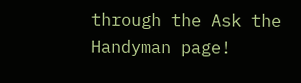through the Ask the Handyman page!